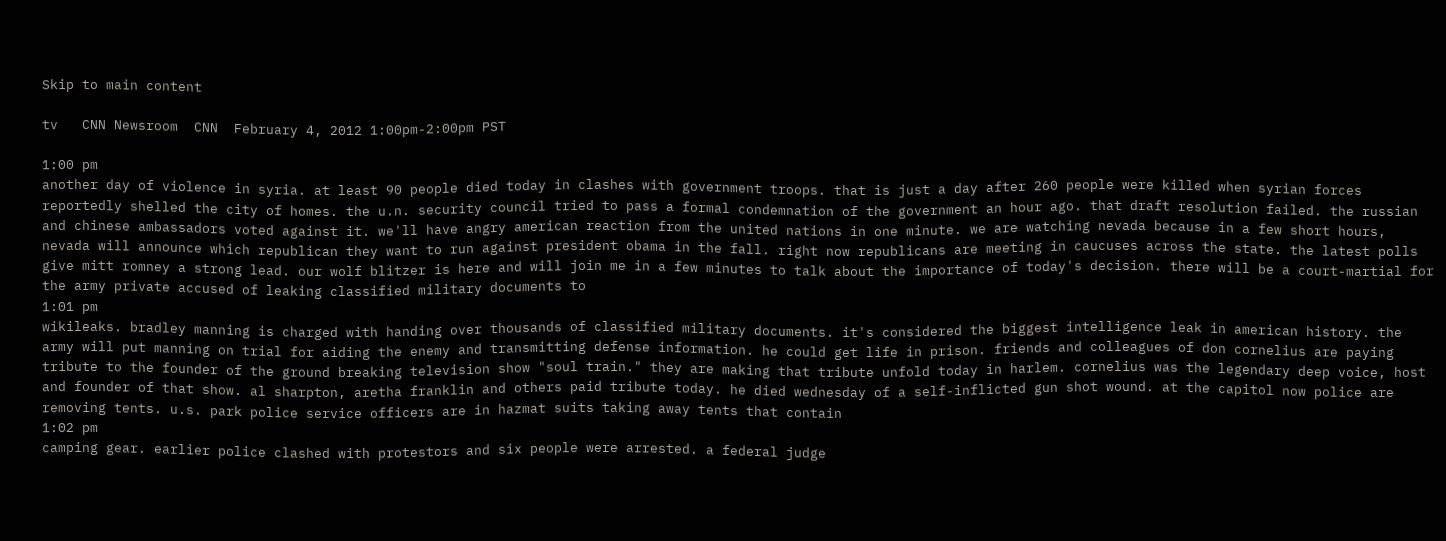Skip to main content

tv   CNN Newsroom  CNN  February 4, 2012 1:00pm-2:00pm PST

1:00 pm
another day of violence in syria. at least 90 people died today in clashes with government troops. that is just a day after 260 people were killed when syrian forces reportedly shelled the city of homes. the u.n. security council tried to pass a formal condemnation of the government an hour ago. that draft resolution failed. the russian and chinese ambassadors voted against it. we'll have angry american reaction from the united nations in one minute. we are watching nevada because in a few short hours, nevada will announce which republican they want to run against president obama in the fall. right now republicans are meeting in caucuses across the state. the latest polls give mitt romney a strong lead. our wolf blitzer is here and will join me in a few minutes to talk about the importance of today's decision. there will be a court-martial for the army private accused of leaking classified military documents to
1:01 pm
wikileaks. bradley manning is charged with handing over thousands of classified military documents. it's considered the biggest intelligence leak in american history. the army will put manning on trial for aiding the enemy and transmitting defense information. he could get life in prison. friends and colleagues of don cornelius are paying tribute to the founder of the ground breaking television show "soul train." they are making that tribute unfold today in harlem. cornelius was the legendary deep voice, host and founder of that show. al sharpton, aretha franklin and others paid tribute today. he died wednesday of a self-inflicted gun shot wound. at the capitol now police are removing tents. u.s. park police service officers are in hazmat suits taking away tents that contain
1:02 pm
camping gear. earlier police clashed with protestors and six people were arrested. a federal judge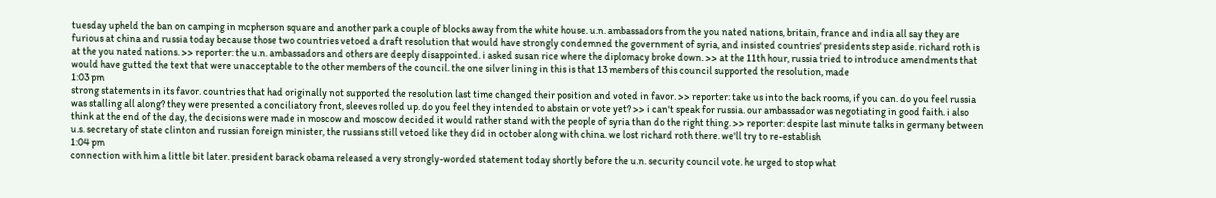tuesday upheld the ban on camping in mcpherson square and another park a couple of blocks away from the white house. u.n. ambassadors from the you nated nations, britain, france and india all say they are furious at china and russia today because those two countries vetoed a draft resolution that would have strongly condemned the government of syria, and insisted countries' presidents step aside. richard roth is at the you nated nations. >> reporter: the u.n. ambassadors and others are deeply disappointed. i asked susan rice where the diplomacy broke down. >> at the 11th hour, russia tried to introduce amendments that would have gutted the text that were unacceptable to the other members of the council. the one silver lining in this is that 13 members of this council supported the resolution, made
1:03 pm
strong statements in its favor. countries that had originally not supported the resolution last time changed their position and voted in favor. >> reporter: take us into the back rooms, if you can. do you feel russia was stalling all along? they were presented a conciliatory front, sleeves rolled up. do you feel they intended to abstain or vote yet? >> i can't speak for russia. our ambassador was negotiating in good faith. i also think at the end of the day, the decisions were made in moscow and moscow decided it would rather stand with the people of syria than do the right thing. >> reporter: despite last minute talks in germany between u.s. secretary of state clinton and russian foreign minister, the russians still vetoed like they did in october along with china. we lost richard roth there. we'll try to re-establish
1:04 pm
connection with him a little bit later. president barack obama released a very strongly-worded statement today shortly before the u.n. security council vote. he urged to stop what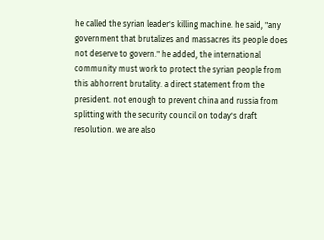he called the syrian leader's killing machine. he said, "any government that brutalizes and massacres its people does not deserve to govern." he added, the international community must work to protect the syrian people from this abhorrent brutality. a direct statement from the president. not enough to prevent china and russia from splitting with the security council on today's draft resolution. we are also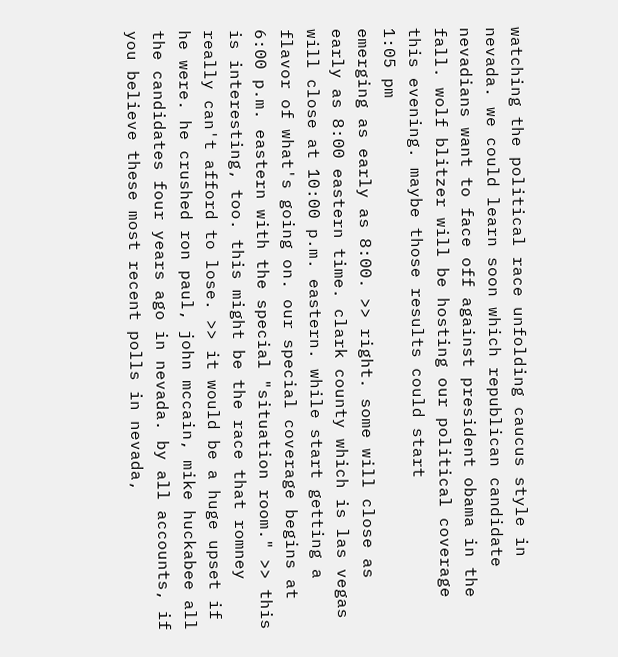watching the political race unfolding caucus style in nevada. we could learn soon which republican candidate nevadians want to face off against president obama in the fall. wolf blitzer will be hosting our political coverage this evening. maybe those results could start
1:05 pm
emerging as early as 8:00. >> right. some will close as early as 8:00 eastern time. clark county which is las vegas will close at 10:00 p.m. eastern. while start getting a flavor of what's going on. our special coverage begins at 6:00 p.m. eastern with the special "situation room." >> this is interesting, too. this might be the race that romney really can't afford to lose. >> it would be a huge upset if he were. he crushed ron paul, john mccain, mike huckabee all the candidates four years ago in nevada. by all accounts, if you believe these most recent polls in nevada,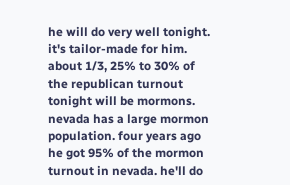he will do very well tonight. it's tailor-made for him. about 1/3, 25% to 30% of the republican turnout tonight will be mormons. nevada has a large mormon population. four years ago he got 95% of the mormon turnout in nevada. he'll do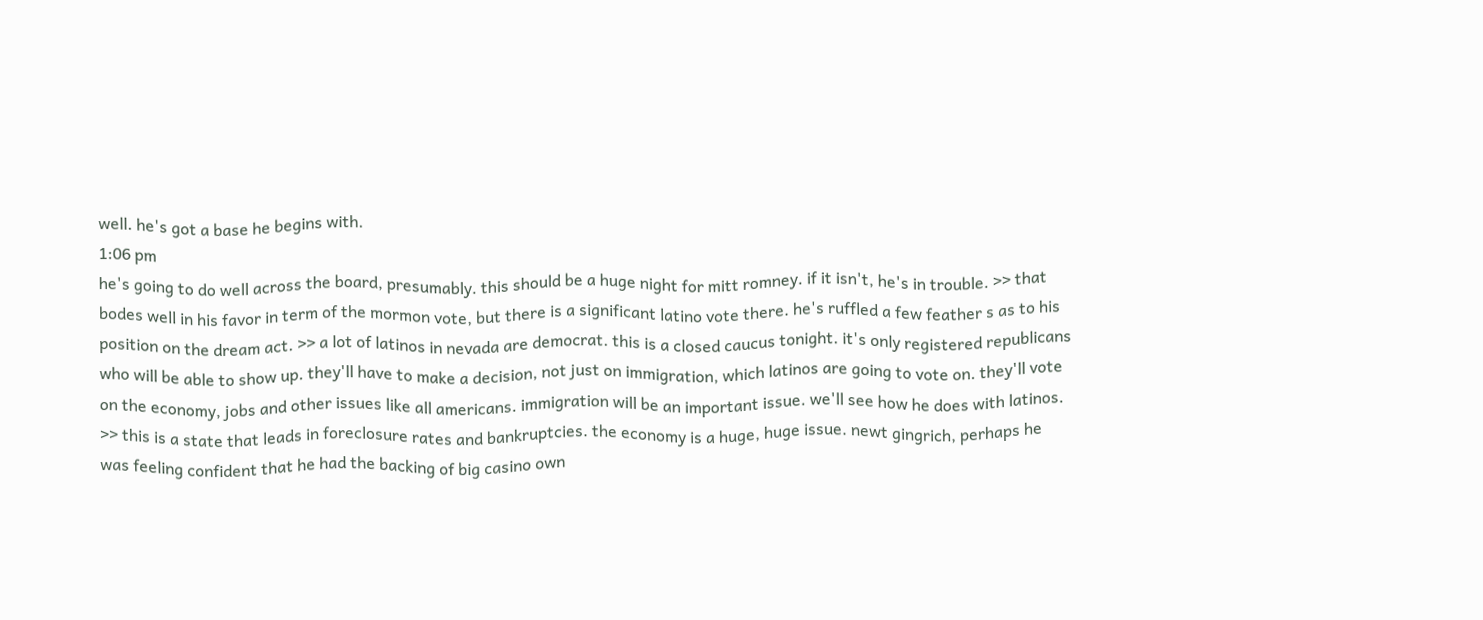well. he's got a base he begins with.
1:06 pm
he's going to do well across the board, presumably. this should be a huge night for mitt romney. if it isn't, he's in trouble. >> that bodes well in his favor in term of the mormon vote, but there is a significant latino vote there. he's ruffled a few feather s as to his position on the dream act. >> a lot of latinos in nevada are democrat. this is a closed caucus tonight. it's only registered republicans who will be able to show up. they'll have to make a decision, not just on immigration, which latinos are going to vote on. they'll vote on the economy, jobs and other issues like all americans. immigration will be an important issue. we'll see how he does with latinos. >> this is a state that leads in foreclosure rates and bankruptcies. the economy is a huge, huge issue. newt gingrich, perhaps he was feeling confident that he had the backing of big casino own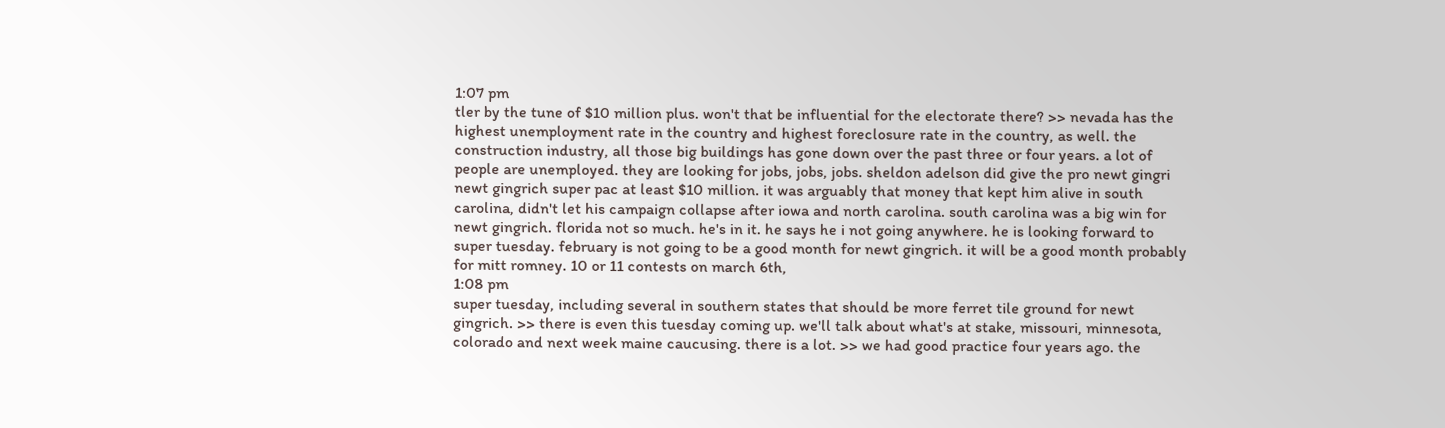1:07 pm
tler by the tune of $10 million plus. won't that be influential for the electorate there? >> nevada has the highest unemployment rate in the country and highest foreclosure rate in the country, as well. the construction industry, all those big buildings has gone down over the past three or four years. a lot of people are unemployed. they are looking for jobs, jobs, jobs. sheldon adelson did give the pro newt gingri newt gingrich super pac at least $10 million. it was arguably that money that kept him alive in south carolina, didn't let his campaign collapse after iowa and north carolina. south carolina was a big win for newt gingrich. florida not so much. he's in it. he says he i not going anywhere. he is looking forward to super tuesday. february is not going to be a good month for newt gingrich. it will be a good month probably for mitt romney. 10 or 11 contests on march 6th,
1:08 pm
super tuesday, including several in southern states that should be more ferret tile ground for newt gingrich. >> there is even this tuesday coming up. we'll talk about what's at stake, missouri, minnesota, colorado and next week maine caucusing. there is a lot. >> we had good practice four years ago. the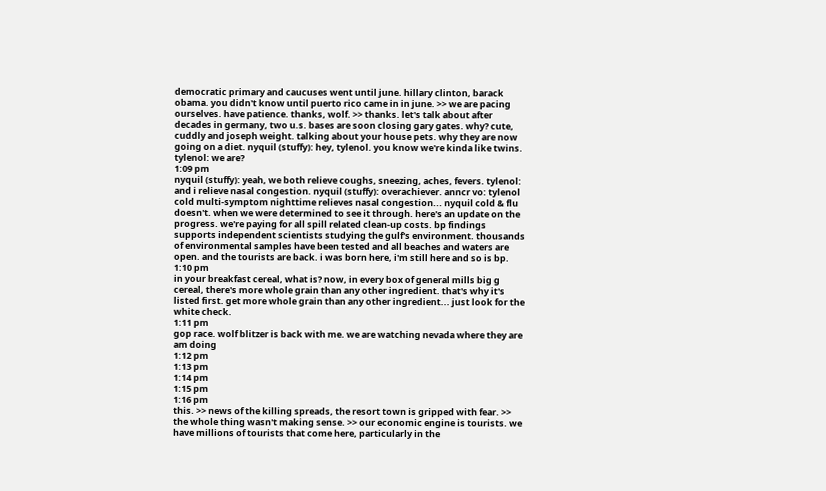democratic primary and caucuses went until june. hillary clinton, barack obama. you didn't know until puerto rico came in in june. >> we are pacing ourselves. have patience. thanks, wolf. >> thanks. let's talk about after decades in germany, two u.s. bases are soon closing gary gates. why? cute, cuddly and joseph weight. talking about your house pets. why they are now going on a diet. nyquil (stuffy): hey, tylenol. you know we're kinda like twins. tylenol: we are?
1:09 pm
nyquil (stuffy): yeah, we both relieve coughs, sneezing, aches, fevers. tylenol: and i relieve nasal congestion. nyquil (stuffy): overachiever. anncr vo: tylenol cold multi-symptom nighttime relieves nasal congestion... nyquil cold & flu doesn't. when we were determined to see it through. here's an update on the progress. we're paying for all spill related clean-up costs. bp findings supports independent scientists studying the gulf's environment. thousands of environmental samples have been tested and all beaches and waters are open. and the tourists are back. i was born here, i'm still here and so is bp.
1:10 pm
in your breakfast cereal, what is? now, in every box of general mills big g cereal, there's more whole grain than any other ingredient. that's why it's listed first. get more whole grain than any other ingredient... just look for the white check.
1:11 pm
gop race. wolf blitzer is back with me. we are watching nevada where they are am doing
1:12 pm
1:13 pm
1:14 pm
1:15 pm
1:16 pm
this. >> news of the killing spreads, the resort town is gripped with fear. >> the whole thing wasn't making sense. >> our economic engine is tourists. we have millions of tourists that come here, particularly in the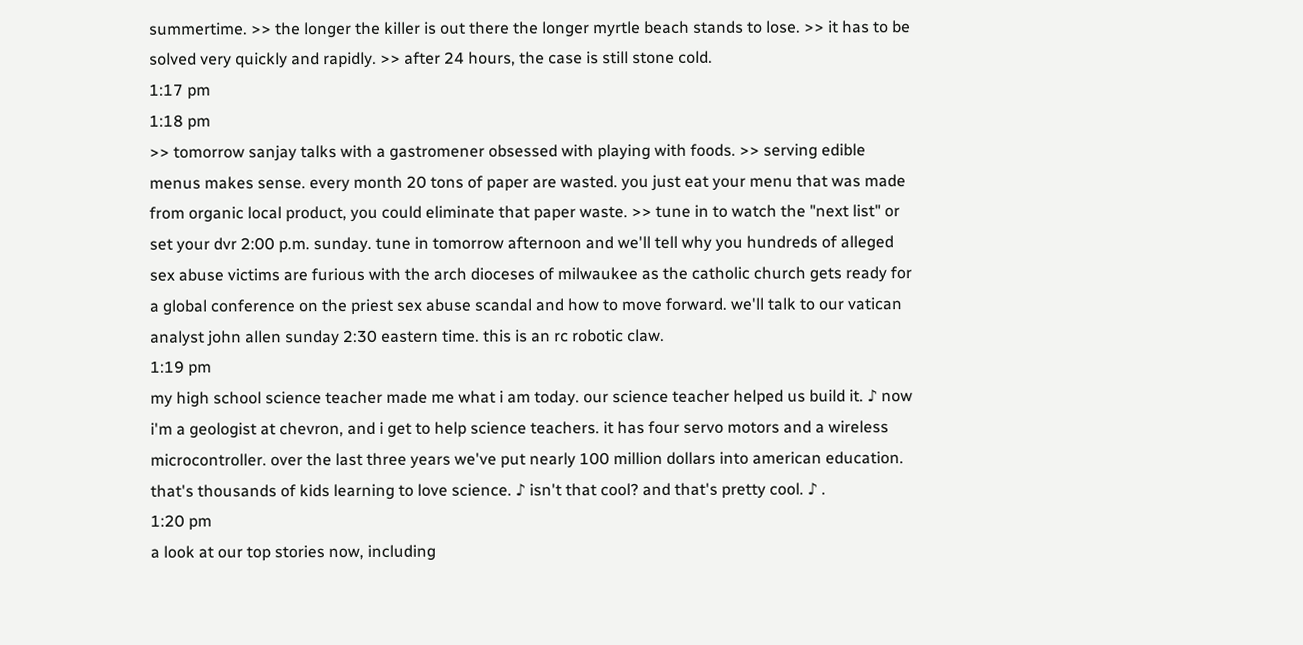summertime. >> the longer the killer is out there the longer myrtle beach stands to lose. >> it has to be solved very quickly and rapidly. >> after 24 hours, the case is still stone cold.
1:17 pm
1:18 pm
>> tomorrow sanjay talks with a gastromener obsessed with playing with foods. >> serving edible menus makes sense. every month 20 tons of paper are wasted. you just eat your menu that was made from organic local product, you could eliminate that paper waste. >> tune in to watch the "next list" or set your dvr 2:00 p.m. sunday. tune in tomorrow afternoon and we'll tell why you hundreds of alleged sex abuse victims are furious with the arch dioceses of milwaukee as the catholic church gets ready for a global conference on the priest sex abuse scandal and how to move forward. we'll talk to our vatican analyst john allen sunday 2:30 eastern time. this is an rc robotic claw.
1:19 pm
my high school science teacher made me what i am today. our science teacher helped us build it. ♪ now i'm a geologist at chevron, and i get to help science teachers. it has four servo motors and a wireless microcontroller. over the last three years we've put nearly 100 million dollars into american education. that's thousands of kids learning to love science. ♪ isn't that cool? and that's pretty cool. ♪ .
1:20 pm
a look at our top stories now, including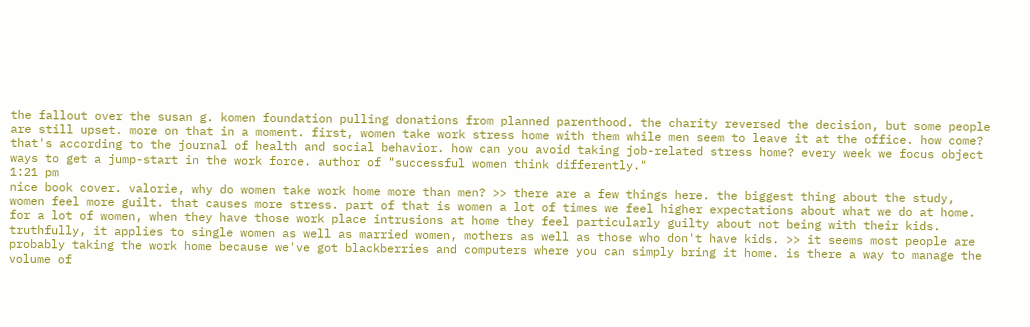the fallout over the susan g. komen foundation pulling donations from planned parenthood. the charity reversed the decision, but some people are still upset. more on that in a moment. first, women take work stress home with them while men seem to leave it at the office. how come? that's according to the journal of health and social behavior. how can you avoid taking job-related stress home? every week we focus object ways to get a jump-start in the work force. author of "successful women think differently."
1:21 pm
nice book cover. valorie, why do women take work home more than men? >> there are a few things here. the biggest thing about the study, women feel more guilt. that causes more stress. part of that is women a lot of times we feel higher expectations about what we do at home. for a lot of women, when they have those work place intrusions at home they feel particularly guilty about not being with their kids. truthfully, it applies to single women as well as married women, mothers as well as those who don't have kids. >> it seems most people are probably taking the work home because we've got blackberries and computers where you can simply bring it home. is there a way to manage the volume of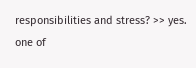responsibilities and stress? >> yes. one of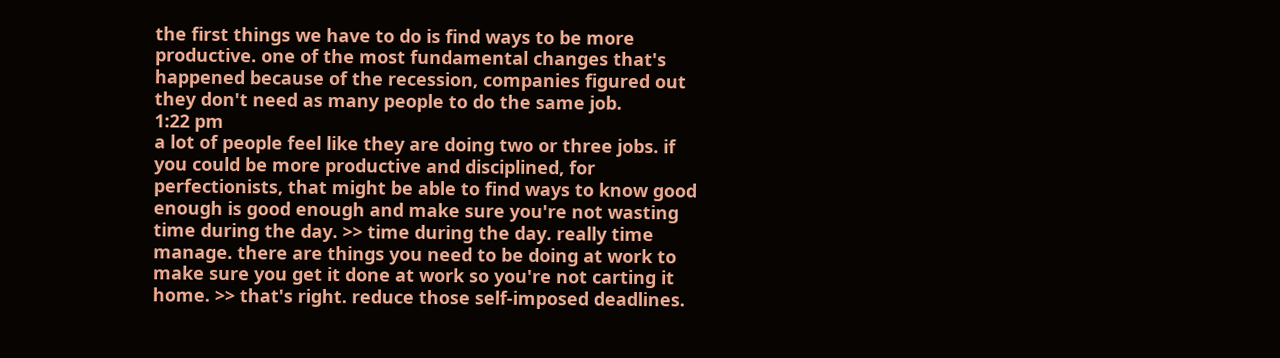the first things we have to do is find ways to be more productive. one of the most fundamental changes that's happened because of the recession, companies figured out they don't need as many people to do the same job.
1:22 pm
a lot of people feel like they are doing two or three jobs. if you could be more productive and disciplined, for perfectionists, that might be able to find ways to know good enough is good enough and make sure you're not wasting time during the day. >> time during the day. really time manage. there are things you need to be doing at work to make sure you get it done at work so you're not carting it home. >> that's right. reduce those self-imposed deadlines.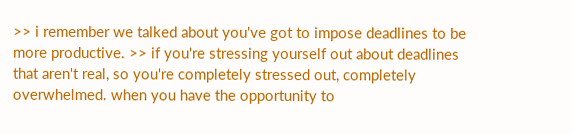>> i remember we talked about you've got to impose deadlines to be more productive. >> if you're stressing yourself out about deadlines that aren't real, so you're completely stressed out, completely overwhelmed. when you have the opportunity to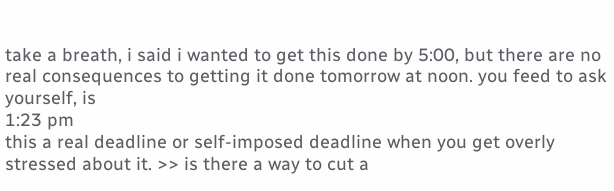take a breath, i said i wanted to get this done by 5:00, but there are no real consequences to getting it done tomorrow at noon. you feed to ask yourself, is
1:23 pm
this a real deadline or self-imposed deadline when you get overly stressed about it. >> is there a way to cut a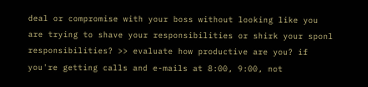deal or compromise with your boss without looking like you are trying to shave your responsibilities or shirk your sponl responsibilities? >> evaluate how productive are you? if you're getting calls and e-mails at 8:00, 9:00, not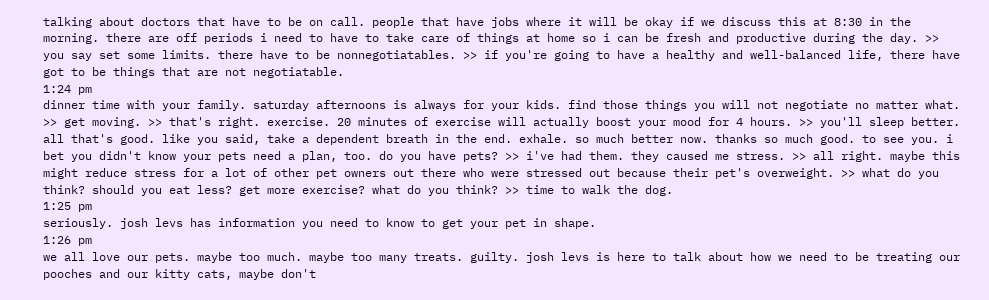talking about doctors that have to be on call. people that have jobs where it will be okay if we discuss this at 8:30 in the morning. there are off periods i need to have to take care of things at home so i can be fresh and productive during the day. >> you say set some limits. there have to be nonnegotiatables. >> if you're going to have a healthy and well-balanced life, there have got to be things that are not negotiatable.
1:24 pm
dinner time with your family. saturday afternoons is always for your kids. find those things you will not negotiate no matter what. >> get moving. >> that's right. exercise. 20 minutes of exercise will actually boost your mood for 4 hours. >> you'll sleep better. all that's good. like you said, take a dependent breath in the end. exhale. so much better now. thanks so much good. to see you. i bet you didn't know your pets need a plan, too. do you have pets? >> i've had them. they caused me stress. >> all right. maybe this might reduce stress for a lot of other pet owners out there who were stressed out because their pet's overweight. >> what do you think? should you eat less? get more exercise? what do you think? >> time to walk the dog.
1:25 pm
seriously. josh levs has information you need to know to get your pet in shape.
1:26 pm
we all love our pets. maybe too much. maybe too many treats. guilty. josh levs is here to talk about how we need to be treating our pooches and our kitty cats, maybe don't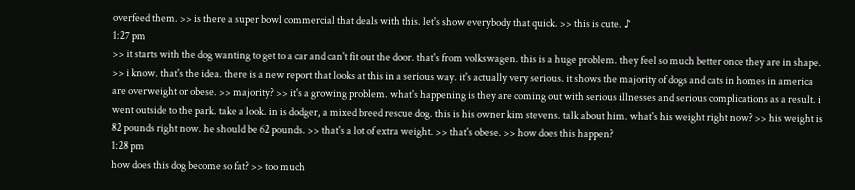overfeed them. >> is there a super bowl commercial that deals with this. let's show everybody that quick. >> this is cute. ♪
1:27 pm
>> it starts with the dog wanting to get to a car and can't fit out the door. that's from volkswagen. this is a huge problem. they feel so much better once they are in shape. >> i know. that's the idea. there is a new report that looks at this in a serious way. it's actually very serious. it shows the majority of dogs and cats in homes in america are overweight or obese. >> majority? >> it's a growing problem. what's happening is they are coming out with serious illnesses and serious complications as a result. i went outside to the park. take a look. in is dodger, a mixed breed rescue dog. this is his owner kim stevens. talk about him. what's his weight right now? >> his weight is 82 pounds right now. he should be 62 pounds. >> that's a lot of extra weight. >> that's obese. >> how does this happen?
1:28 pm
how does this dog become so fat? >> too much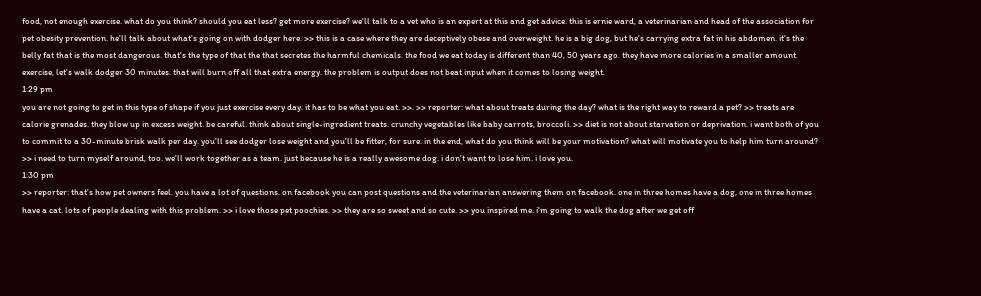food, not enough exercise. what do you think? should you eat less? get more exercise? we'll talk to a vet who is an expert at this and get advice. this is ernie ward, a veterinarian and head of the association for pet obesity prevention. he'll talk about what's going on with dodger here. >> this is a case where they are deceptively obese and overweight. he is a big dog, but he's carrying extra fat in his abdomen. it's the belly fat that is the most dangerous. that's the type of that the that secretes the harmful chemicals. the food we eat today is different than 40, 50 years ago. they have more calories in a smaller amount. exercise, let's walk dodger 30 minutes. that will burn off all that extra energy. the problem is output does not beat input when it comes to losing weight.
1:29 pm
you are not going to get in this type of shape if you just exercise every day. it has to be what you eat. >>. >> reporter: what about treats during the day? what is the right way to reward a pet? >> treats are calorie grenades. they blow up in excess weight. be careful. think about single-ingredient treats. crunchy vegetables like baby carrots, broccoli. >> diet is not about starvation or deprivation. i want both of you to commit to a 30-minute brisk walk per day. you'll see dodger lose weight and you'll be fitter, for sure. in the end, what do you think will be your motivation? what will motivate you to help him turn around? >> i need to turn myself around, too. we'll work together as a team. just because he is a really awesome dog. i don't want to lose him. i love you.
1:30 pm
>> reporter: that's how pet owners feel. you have a lot of questions. on facebook you can post questions and the veterinarian answering them on facebook. one in three homes have a dog, one in three homes have a cat. lots of people dealing with this problem. >> i love those pet poochies. >> they are so sweet and so cute. >> you inspired me. i'm going to walk the dog after we get off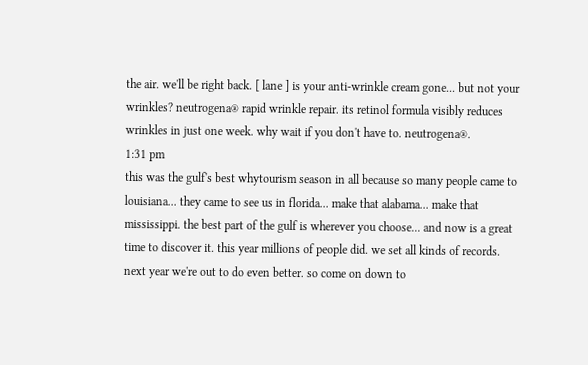the air. we'll be right back. [ lane ] is your anti-wrinkle cream gone... but not your wrinkles? neutrogena® rapid wrinkle repair. its retinol formula visibly reduces wrinkles in just one week. why wait if you don't have to. neutrogena®.
1:31 pm
this was the gulf's best whytourism season in all because so many people came to louisiana... they came to see us in florida... make that alabama... make that mississippi. the best part of the gulf is wherever you choose... and now is a great time to discover it. this year millions of people did. we set all kinds of records. next year we're out to do even better. so come on down to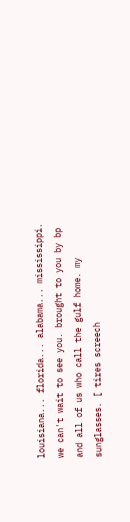louisiana... florida... alabama... mississippi. we can't wait to see you. brought to you by bp and all of us who call the gulf home. my sunglasses. [ tires screech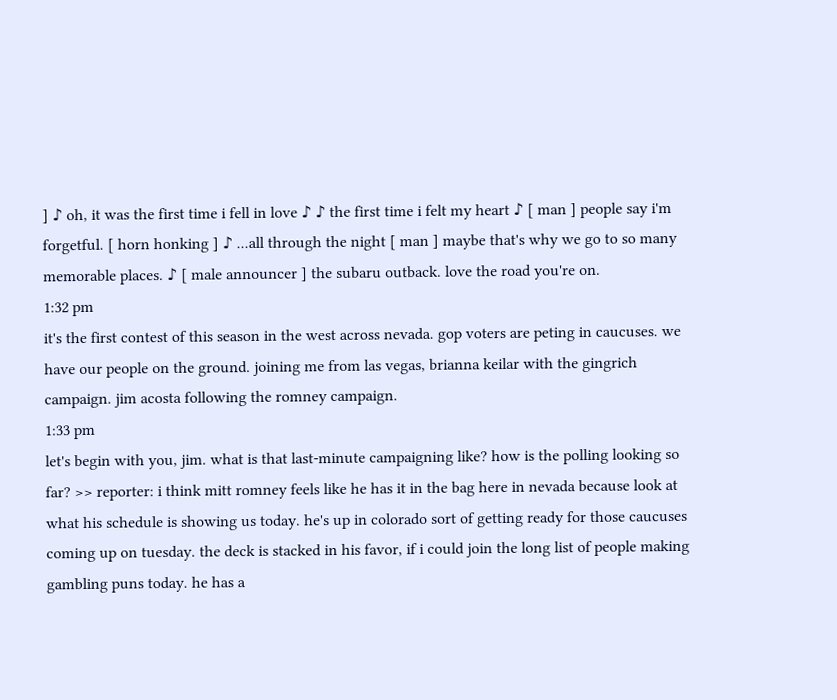] ♪ oh, it was the first time i fell in love ♪ ♪ the first time i felt my heart ♪ [ man ] people say i'm forgetful. [ horn honking ] ♪ ...all through the night [ man ] maybe that's why we go to so many memorable places. ♪ [ male announcer ] the subaru outback. love the road you're on.
1:32 pm
it's the first contest of this season in the west across nevada. gop voters are peting in caucuses. we have our people on the ground. joining me from las vegas, brianna keilar with the gingrich campaign. jim acosta following the romney campaign.
1:33 pm
let's begin with you, jim. what is that last-minute campaigning like? how is the polling looking so far? >> reporter: i think mitt romney feels like he has it in the bag here in nevada because look at what his schedule is showing us today. he's up in colorado sort of getting ready for those caucuses coming up on tuesday. the deck is stacked in his favor, if i could join the long list of people making gambling puns today. he has a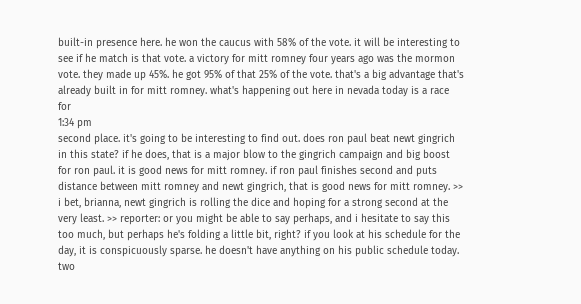built-in presence here. he won the caucus with 58% of the vote. it will be interesting to see if he match is that vote. a victory for mitt romney four years ago was the mormon vote. they made up 45%. he got 95% of that 25% of the vote. that's a big advantage that's already built in for mitt romney. what's happening out here in nevada today is a race for
1:34 pm
second place. it's going to be interesting to find out. does ron paul beat newt gingrich in this state? if he does, that is a major blow to the gingrich campaign and big boost for ron paul. it is good news for mitt romney. if ron paul finishes second and puts distance between mitt romney and newt gingrich, that is good news for mitt romney. >> i bet, brianna, newt gingrich is rolling the dice and hoping for a strong second at the very least. >> reporter: or you might be able to say perhaps, and i hesitate to say this too much, but perhaps he's folding a little bit, right? if you look at his schedule for the day, it is conspicuously sparse. he doesn't have anything on his public schedule today. two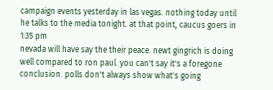campaign events yesterday in las vegas. nothing today until he talks to the media tonight. at that point, caucus goers in
1:35 pm
nevada will have say the their peace. newt gingrich is doing well compared to ron paul. you can't say it's a foregone conclusion. polls don't always show what's going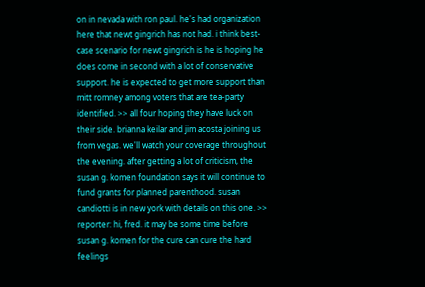on in nevada with ron paul. he's had organization here that newt gingrich has not had. i think best-case scenario for newt gingrich is he is hoping he does come in second with a lot of conservative support. he is expected to get more support than mitt romney among voters that are tea-party identified. >> all four hoping they have luck on their side. brianna keilar and jim acosta joining us from vegas. we'll watch your coverage throughout the evening. after getting a lot of criticism, the susan g. komen foundation says it will continue to fund grants for planned parenthood. susan candiotti is in new york with details on this one. >> reporter: hi, fred. it may be some time before susan g. komen for the cure can cure the hard feelings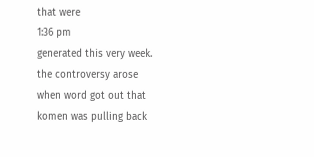that were
1:36 pm
generated this very week. the controversy arose when word got out that komen was pulling back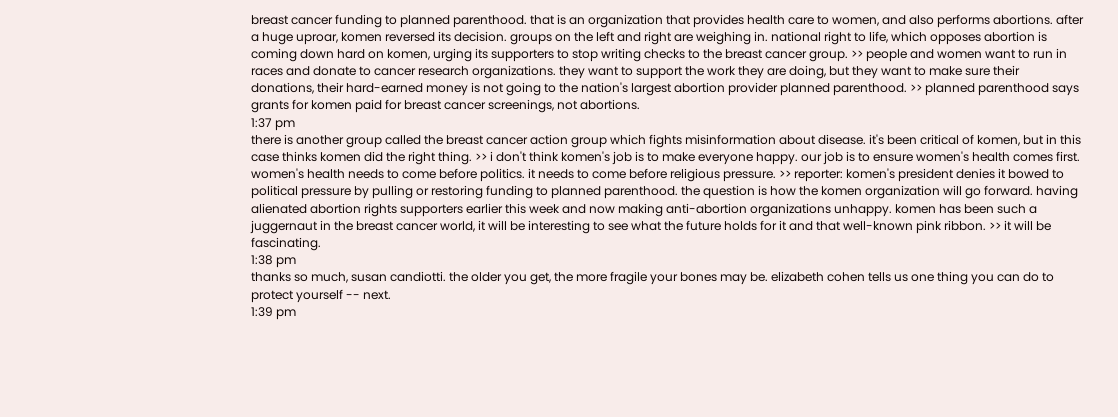breast cancer funding to planned parenthood. that is an organization that provides health care to women, and also performs abortions. after a huge uproar, komen reversed its decision. groups on the left and right are weighing in. national right to life, which opposes abortion is coming down hard on komen, urging its supporters to stop writing checks to the breast cancer group. >> people and women want to run in races and donate to cancer research organizations. they want to support the work they are doing, but they want to make sure their donations, their hard-earned money is not going to the nation's largest abortion provider planned parenthood. >> planned parenthood says grants for komen paid for breast cancer screenings, not abortions.
1:37 pm
there is another group called the breast cancer action group which fights misinformation about disease. it's been critical of komen, but in this case thinks komen did the right thing. >> i don't think komen's job is to make everyone happy. our job is to ensure women's health comes first. women's health needs to come before politics. it needs to come before religious pressure. >> reporter: komen's president denies it bowed to political pressure by pulling or restoring funding to planned parenthood. the question is how the komen organization will go forward. having alienated abortion rights supporters earlier this week and now making anti-abortion organizations unhappy. komen has been such a juggernaut in the breast cancer world, it will be interesting to see what the future holds for it and that well-known pink ribbon. >> it will be fascinating.
1:38 pm
thanks so much, susan candiotti. the older you get, the more fragile your bones may be. elizabeth cohen tells us one thing you can do to protect yourself -- next.
1:39 pm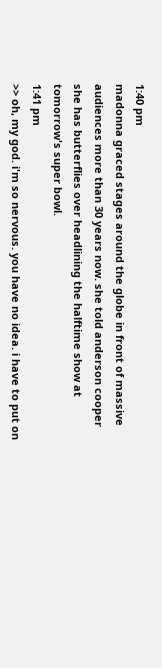1:40 pm
madonna graced stages around the globe in front of massive audiences more than 30 years now. she told anderson cooper she has butterflies over headlining the halftime show at tomorrow's super bowl.
1:41 pm
>> oh, my god. i'm so nervous. you have no idea. i have to put on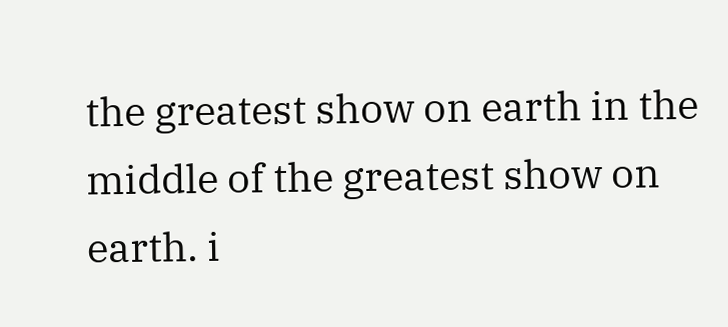the greatest show on earth in the middle of the greatest show on earth. i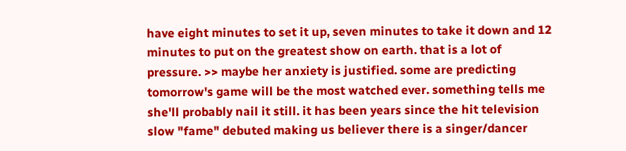have eight minutes to set it up, seven minutes to take it down and 12 minutes to put on the greatest show on earth. that is a lot of pressure. >> maybe her anxiety is justified. some are predicting tomorrow's game will be the most watched ever. something tells me she'll probably nail it still. it has been years since the hit television slow "fame" debuted making us believer there is a singer/dancer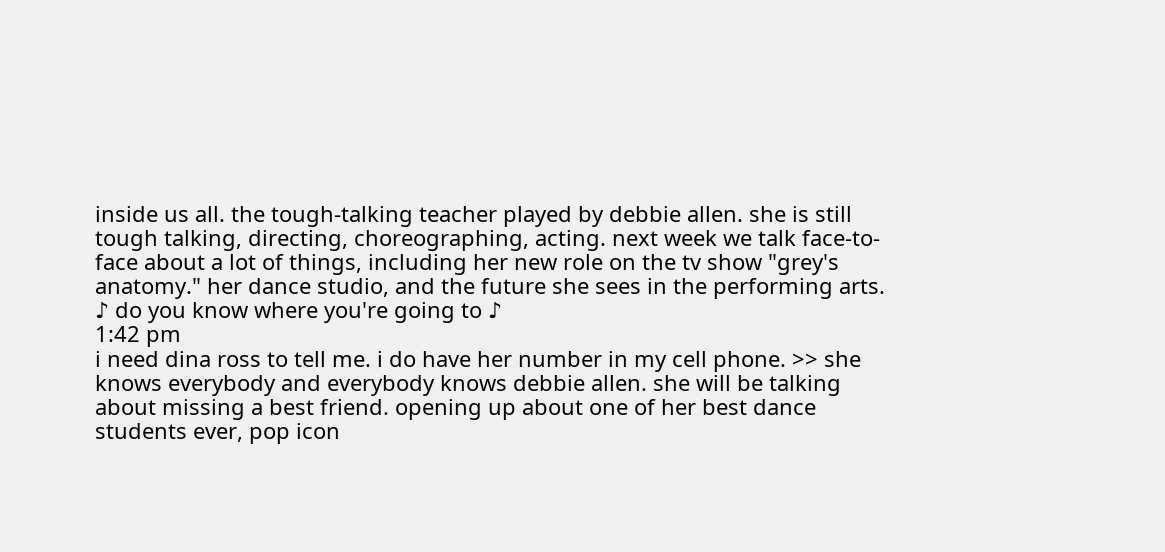inside us all. the tough-talking teacher played by debbie allen. she is still tough talking, directing, choreographing, acting. next week we talk face-to-face about a lot of things, including her new role on the tv show "grey's anatomy." her dance studio, and the future she sees in the performing arts. ♪ do you know where you're going to ♪
1:42 pm
i need dina ross to tell me. i do have her number in my cell phone. >> she knows everybody and everybody knows debbie allen. she will be talking about missing a best friend. opening up about one of her best dance students ever, pop icon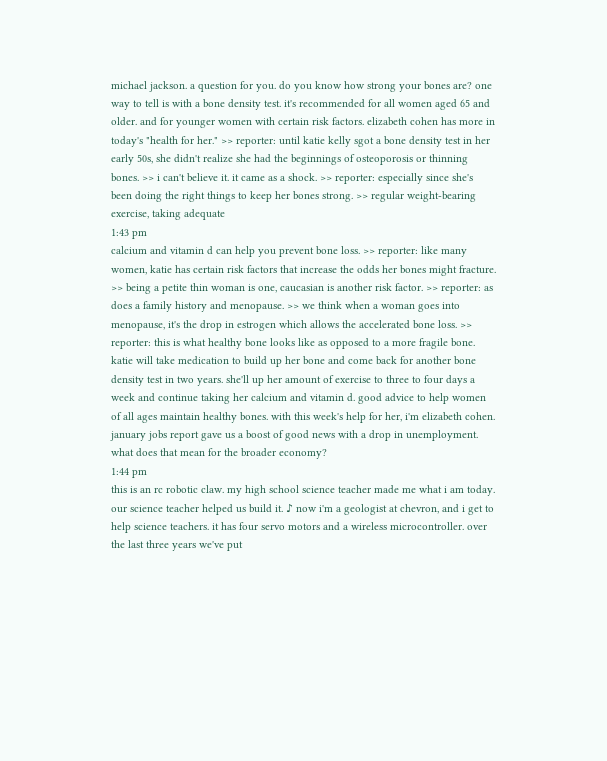michael jackson. a question for you. do you know how strong your bones are? one way to tell is with a bone density test. it's recommended for all women aged 65 and older. and for younger women with certain risk factors. elizabeth cohen has more in today's "health for her." >> reporter: until katie kelly sgot a bone density test in her early 50s, she didn't realize she had the beginnings of osteoporosis or thinning bones. >> i can't believe it. it came as a shock. >> reporter: especially since she's been doing the right things to keep her bones strong. >> regular weight-bearing exercise, taking adequate
1:43 pm
calcium and vitamin d can help you prevent bone loss. >> reporter: like many women, katie has certain risk factors that increase the odds her bones might fracture. >> being a petite thin woman is one, caucasian is another risk factor. >> reporter: as does a family history and menopause. >> we think when a woman goes into menopause, it's the drop in estrogen which allows the accelerated bone loss. >> reporter: this is what healthy bone looks like as opposed to a more fragile bone. katie will take medication to build up her bone and come back for another bone density test in two years. she'll up her amount of exercise to three to four days a week and continue taking her calcium and vitamin d. good advice to help women of all ages maintain healthy bones. with this week's help for her, i'm elizabeth cohen. january jobs report gave us a boost of good news with a drop in unemployment. what does that mean for the broader economy?
1:44 pm
this is an rc robotic claw. my high school science teacher made me what i am today. our science teacher helped us build it. ♪ now i'm a geologist at chevron, and i get to help science teachers. it has four servo motors and a wireless microcontroller. over the last three years we've put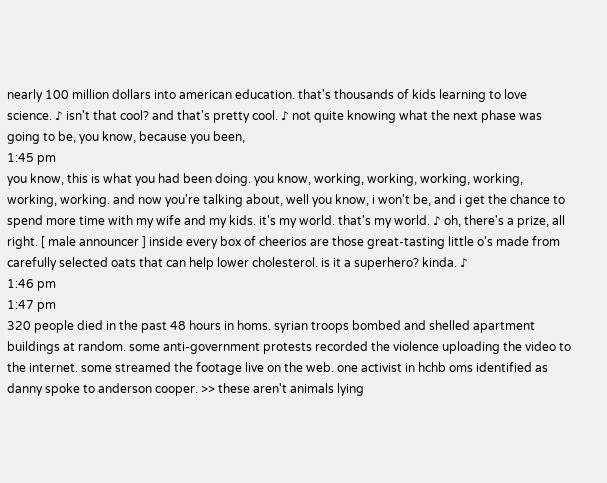nearly 100 million dollars into american education. that's thousands of kids learning to love science. ♪ isn't that cool? and that's pretty cool. ♪ not quite knowing what the next phase was going to be, you know, because you been,
1:45 pm
you know, this is what you had been doing. you know, working, working, working, working, working, working. and now you're talking about, well you know, i won't be, and i get the chance to spend more time with my wife and my kids. it's my world. that's my world. ♪ oh, there's a prize, all right. [ male announcer ] inside every box of cheerios are those great-tasting little o's made from carefully selected oats that can help lower cholesterol. is it a superhero? kinda. ♪
1:46 pm
1:47 pm
320 people died in the past 48 hours in homs. syrian troops bombed and shelled apartment buildings at random. some anti-government protests recorded the violence uploading the video to the internet. some streamed the footage live on the web. one activist in hchb oms identified as danny spoke to anderson cooper. >> these aren't animals lying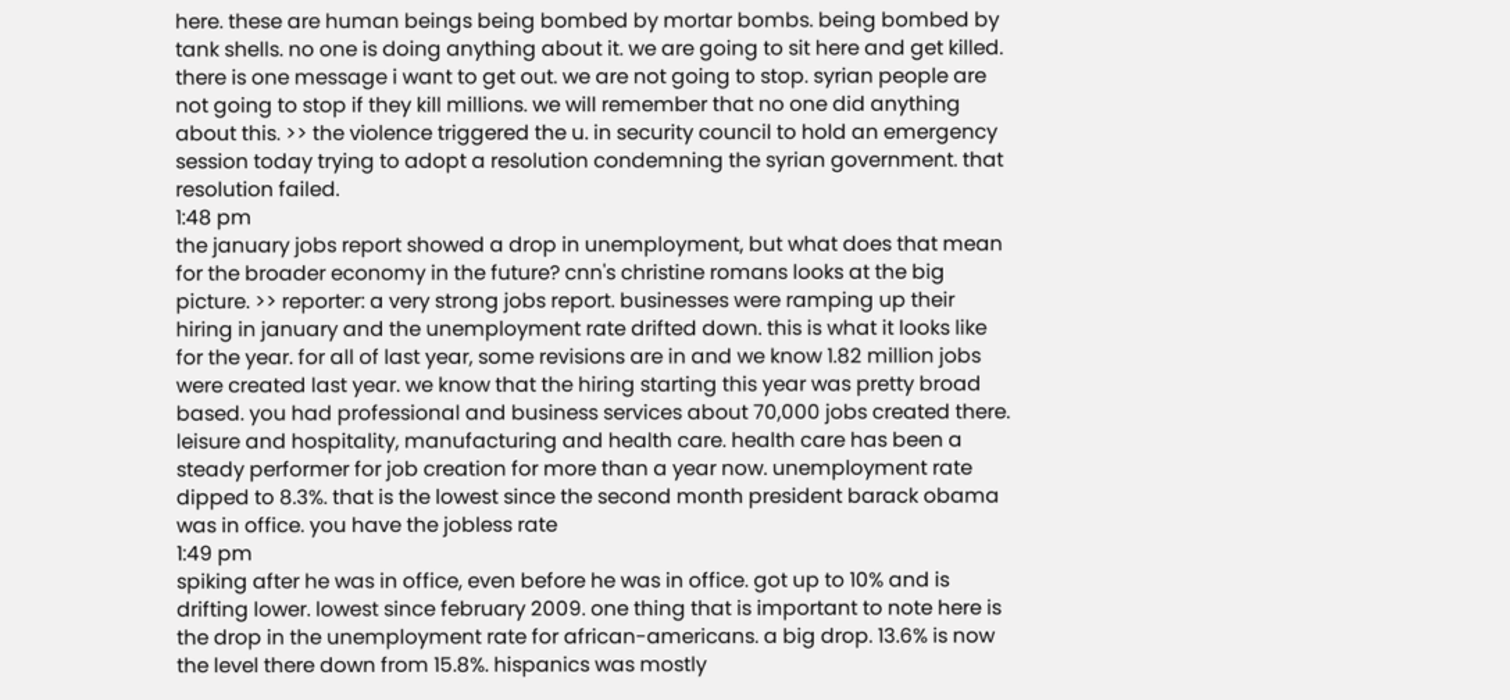here. these are human beings being bombed by mortar bombs. being bombed by tank shells. no one is doing anything about it. we are going to sit here and get killed. there is one message i want to get out. we are not going to stop. syrian people are not going to stop if they kill millions. we will remember that no one did anything about this. >> the violence triggered the u. in security council to hold an emergency session today trying to adopt a resolution condemning the syrian government. that resolution failed.
1:48 pm
the january jobs report showed a drop in unemployment, but what does that mean for the broader economy in the future? cnn's christine romans looks at the big picture. >> reporter: a very strong jobs report. businesses were ramping up their hiring in january and the unemployment rate drifted down. this is what it looks like for the year. for all of last year, some revisions are in and we know 1.82 million jobs were created last year. we know that the hiring starting this year was pretty broad based. you had professional and business services about 70,000 jobs created there. leisure and hospitality, manufacturing and health care. health care has been a steady performer for job creation for more than a year now. unemployment rate dipped to 8.3%. that is the lowest since the second month president barack obama was in office. you have the jobless rate
1:49 pm
spiking after he was in office, even before he was in office. got up to 10% and is drifting lower. lowest since february 2009. one thing that is important to note here is the drop in the unemployment rate for african-americans. a big drop. 13.6% is now the level there down from 15.8%. hispanics was mostly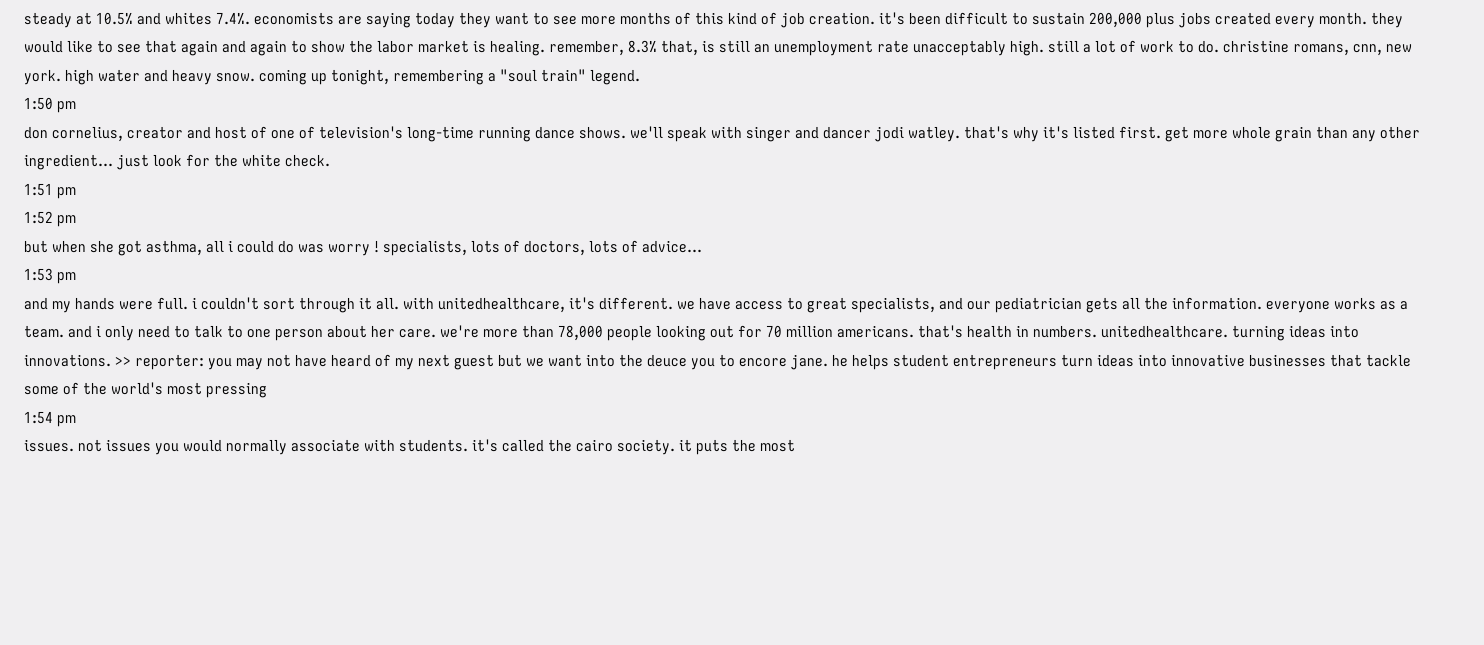steady at 10.5% and whites 7.4%. economists are saying today they want to see more months of this kind of job creation. it's been difficult to sustain 200,000 plus jobs created every month. they would like to see that again and again to show the labor market is healing. remember, 8.3% that, is still an unemployment rate unacceptably high. still a lot of work to do. christine romans, cnn, new york. high water and heavy snow. coming up tonight, remembering a "soul train" legend.
1:50 pm
don cornelius, creator and host of one of television's long-time running dance shows. we'll speak with singer and dancer jodi watley. that's why it's listed first. get more whole grain than any other ingredient... just look for the white check.
1:51 pm
1:52 pm
but when she got asthma, all i could do was worry ! specialists, lots of doctors, lots of advice...
1:53 pm
and my hands were full. i couldn't sort through it all. with unitedhealthcare, it's different. we have access to great specialists, and our pediatrician gets all the information. everyone works as a team. and i only need to talk to one person about her care. we're more than 78,000 people looking out for 70 million americans. that's health in numbers. unitedhealthcare. turning ideas into innovations. >> reporter: you may not have heard of my next guest but we want into the deuce you to encore jane. he helps student entrepreneurs turn ideas into innovative businesses that tackle some of the world's most pressing
1:54 pm
issues. not issues you would normally associate with students. it's called the cairo society. it puts the most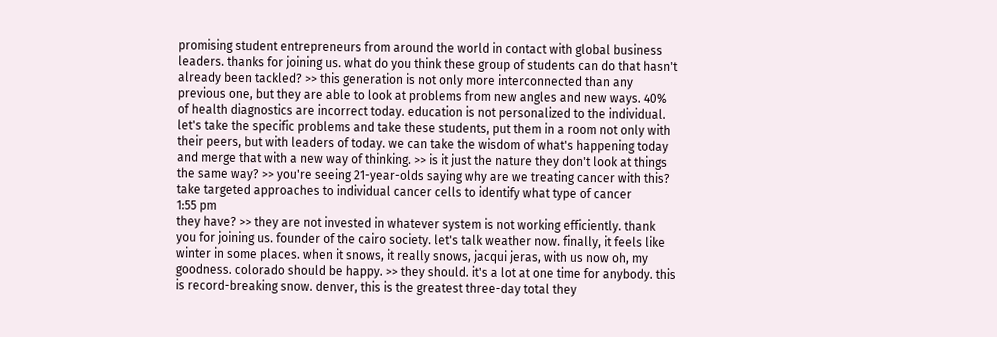promising student entrepreneurs from around the world in contact with global business leaders. thanks for joining us. what do you think these group of students can do that hasn't already been tackled? >> this generation is not only more interconnected than any previous one, but they are able to look at problems from new angles and new ways. 40% of health diagnostics are incorrect today. education is not personalized to the individual. let's take the specific problems and take these students, put them in a room not only with their peers, but with leaders of today. we can take the wisdom of what's happening today and merge that with a new way of thinking. >> is it just the nature they don't look at things the same way? >> you're seeing 21-year-olds saying why are we treating cancer with this? take targeted approaches to individual cancer cells to identify what type of cancer
1:55 pm
they have? >> they are not invested in whatever system is not working efficiently. thank you for joining us. founder of the cairo society. let's talk weather now. finally, it feels like winter in some places. when it snows, it really snows, jacqui jeras, with us now oh, my goodness. colorado should be happy. >> they should. it's a lot at one time for anybody. this is record-breaking snow. denver, this is the greatest three-day total they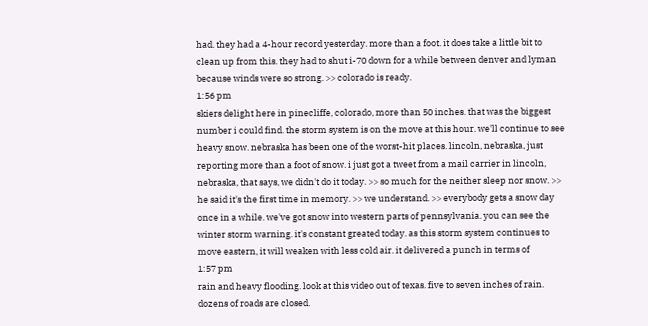had. they had a 4-hour record yesterday. more than a foot. it does take a little bit to clean up from this. they had to shut i-70 down for a while between denver and lyman because winds were so strong. >> colorado is ready.
1:56 pm
skiers delight here in pinecliffe, colorado, more than 50 inches. that was the biggest number i could find. the storm system is on the move at this hour. we'll continue to see heavy snow. nebraska has been one of the worst-hit places. lincoln, nebraska, just reporting more than a foot of snow. i just got a tweet from a mail carrier in lincoln, nebraska, that says, we didn't do it today. >> so much for the neither sleep nor snow. >> he said it's the first time in memory. >> we understand. >> everybody gets a snow day once in a while. we've got snow into western parts of pennsylvania. you can see the winter storm warning. it's constant greated today. as this storm system continues to move eastern, it will weaken with less cold air. it delivered a punch in terms of
1:57 pm
rain and heavy flooding. look at this video out of texas. five to seven inches of rain. dozens of roads are closed.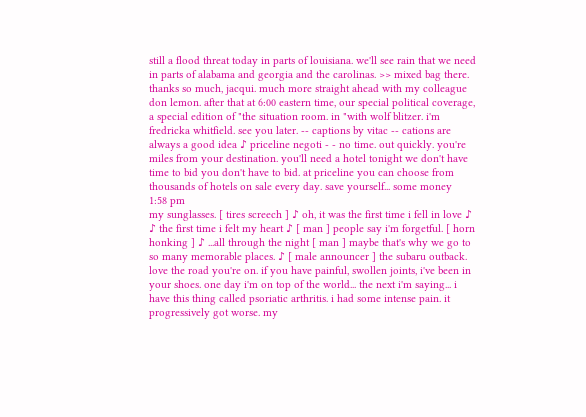still a flood threat today in parts of louisiana. we'll see rain that we need in parts of alabama and georgia and the carolinas. >> mixed bag there. thanks so much, jacqui. much more straight ahead with my colleague don lemon. after that at 6:00 eastern time, our special political coverage, a special edition of "the situation room. in "with wolf blitzer. i'm fredricka whitfield. see you later. -- captions by vitac -- cations are always a good idea ♪ priceline negoti - - no time. out quickly. you're miles from your destination. you'll need a hotel tonight we don't have time to bid you don't have to bid. at priceline you can choose from thousands of hotels on sale every day. save yourself... some money
1:58 pm
my sunglasses. [ tires screech ] ♪ oh, it was the first time i fell in love ♪ ♪ the first time i felt my heart ♪ [ man ] people say i'm forgetful. [ horn honking ] ♪ ...all through the night [ man ] maybe that's why we go to so many memorable places. ♪ [ male announcer ] the subaru outback. love the road you're on. if you have painful, swollen joints, i've been in your shoes. one day i'm on top of the world... the next i'm saying... i have this thing called psoriatic arthritis. i had some intense pain. it progressively got worse. my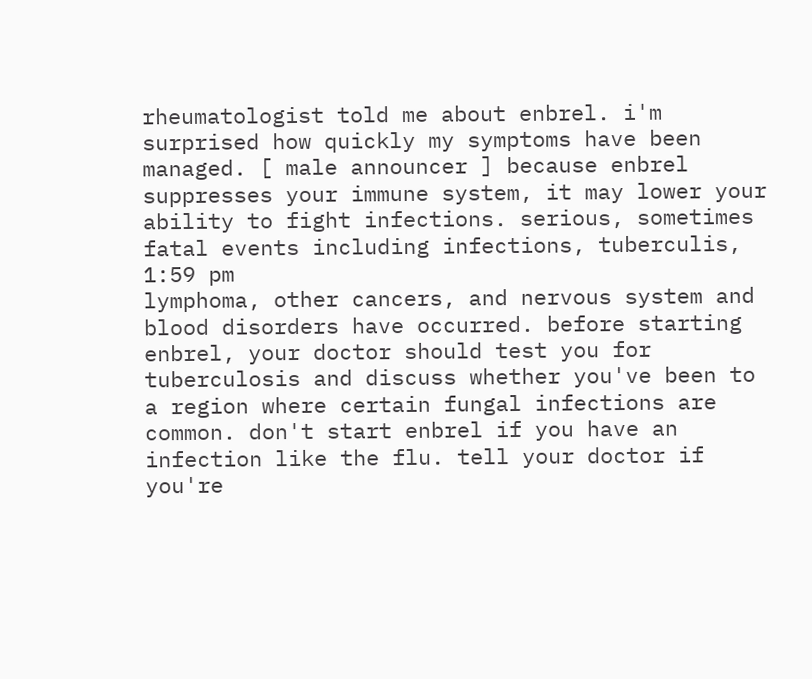rheumatologist told me about enbrel. i'm surprised how quickly my symptoms have been managed. [ male announcer ] because enbrel suppresses your immune system, it may lower your ability to fight infections. serious, sometimes fatal events including infections, tuberculis,
1:59 pm
lymphoma, other cancers, and nervous system and blood disorders have occurred. before starting enbrel, your doctor should test you for tuberculosis and discuss whether you've been to a region where certain fungal infections are common. don't start enbrel if you have an infection like the flu. tell your doctor if you're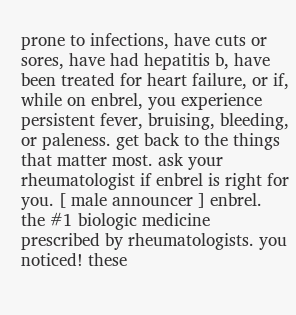prone to infections, have cuts or sores, have had hepatitis b, have been treated for heart failure, or if, while on enbrel, you experience persistent fever, bruising, bleeding, or paleness. get back to the things that matter most. ask your rheumatologist if enbrel is right for you. [ male announcer ] enbrel. the #1 biologic medicine prescribed by rheumatologists. you noticed! these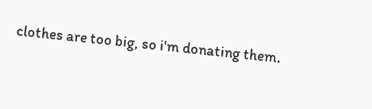clothes are too big, so i'm donating them.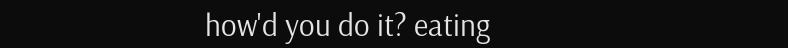how'd you do it? eating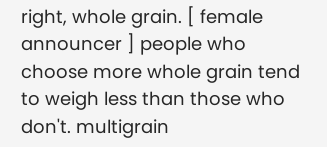right, whole grain. [ female announcer ] people who choose more whole grain tend to weigh less than those who don't. multigrain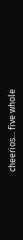cheerios... five whole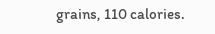grains, 110 calories.